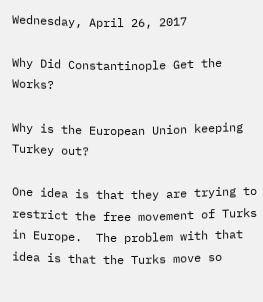Wednesday, April 26, 2017

Why Did Constantinople Get the Works?

Why is the European Union keeping Turkey out?

One idea is that they are trying to restrict the free movement of Turks in Europe.  The problem with that idea is that the Turks move so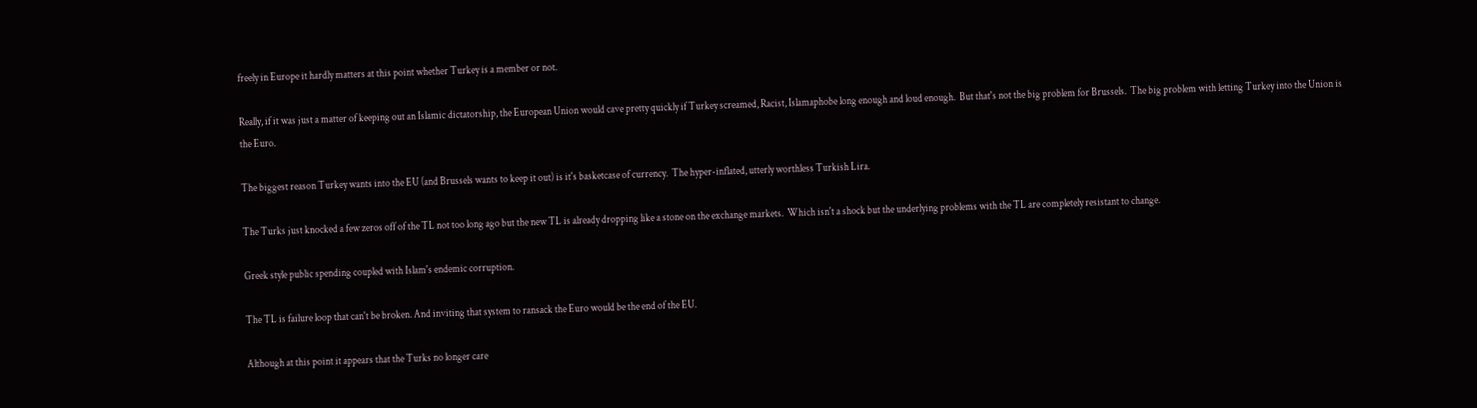freely in Europe it hardly matters at this point whether Turkey is a member or not.

Really, if it was just a matter of keeping out an Islamic dictatorship, the European Union would cave pretty quickly if Turkey screamed, Racist, Islamaphobe long enough and loud enough.  But that's not the big problem for Brussels.  The big problem with letting Turkey into the Union is the Euro.

The biggest reason Turkey wants into the EU (and Brussels wants to keep it out) is it's basketcase of currency.  The hyper-inflated, utterly worthless Turkish Lira.

The Turks just knocked a few zeros off of the TL not too long ago but the new TL is already dropping like a stone on the exchange markets.  Which isn't a shock but the underlying problems with the TL are completely resistant to change.

Greek style public spending coupled with Islam's endemic corruption.

The TL is failure loop that can't be broken. And inviting that system to ransack the Euro would be the end of the EU.

Although at this point it appears that the Turks no longer care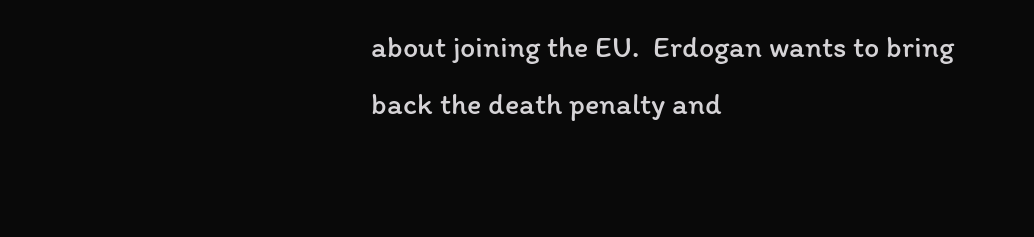about joining the EU.  Erdogan wants to bring back the death penalty and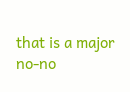that is a major no-no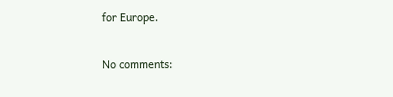for Europe.

No comments: